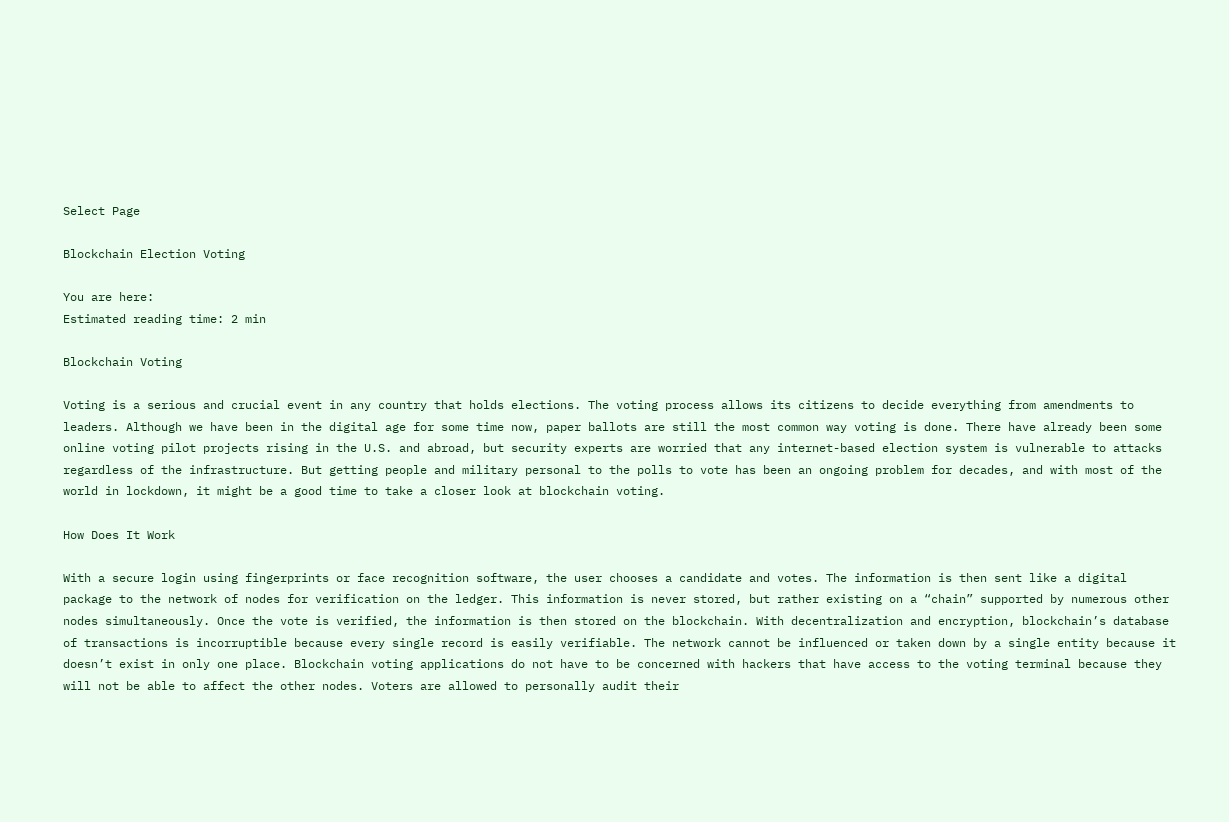Select Page

Blockchain Election Voting

You are here:
Estimated reading time: 2 min

Blockchain Voting

Voting is a serious and crucial event in any country that holds elections. The voting process allows its citizens to decide everything from amendments to leaders. Although we have been in the digital age for some time now, paper ballots are still the most common way voting is done. There have already been some online voting pilot projects rising in the U.S. and abroad, but security experts are worried that any internet-based election system is vulnerable to attacks regardless of the infrastructure. But getting people and military personal to the polls to vote has been an ongoing problem for decades, and with most of the world in lockdown, it might be a good time to take a closer look at blockchain voting.

How Does It Work

With a secure login using fingerprints or face recognition software, the user chooses a candidate and votes. The information is then sent like a digital package to the network of nodes for verification on the ledger. This information is never stored, but rather existing on a “chain” supported by numerous other nodes simultaneously. Once the vote is verified, the information is then stored on the blockchain. With decentralization and encryption, blockchain’s database of transactions is incorruptible because every single record is easily verifiable. The network cannot be influenced or taken down by a single entity because it doesn’t exist in only one place. Blockchain voting applications do not have to be concerned with hackers that have access to the voting terminal because they will not be able to affect the other nodes. Voters are allowed to personally audit their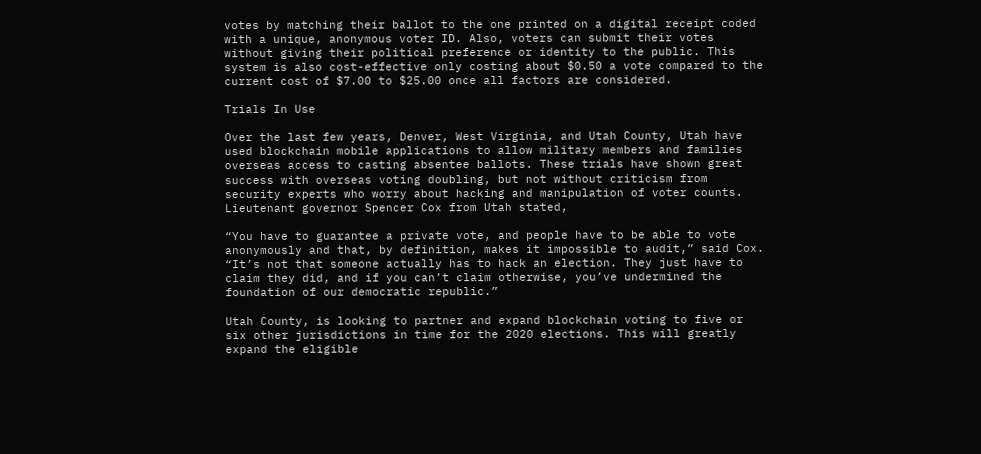votes by matching their ballot to the one printed on a digital receipt coded with a unique, anonymous voter ID. Also, voters can submit their votes without giving their political preference or identity to the public. This system is also cost-effective only costing about $0.50 a vote compared to the current cost of $7.00 to $25.00 once all factors are considered.

Trials In Use

Over the last few years, Denver, West Virginia, and Utah County, Utah have used blockchain mobile applications to allow military members and families overseas access to casting absentee ballots. These trials have shown great success with overseas voting doubling, but not without criticism from security experts who worry about hacking and manipulation of voter counts. Lieutenant governor Spencer Cox from Utah stated,

“You have to guarantee a private vote, and people have to be able to vote anonymously and that, by definition, makes it impossible to audit,” said Cox. “It’s not that someone actually has to hack an election. They just have to claim they did, and if you can’t claim otherwise, you’ve undermined the foundation of our democratic republic.”

Utah County, is looking to partner and expand blockchain voting to five or six other jurisdictions in time for the 2020 elections. This will greatly expand the eligible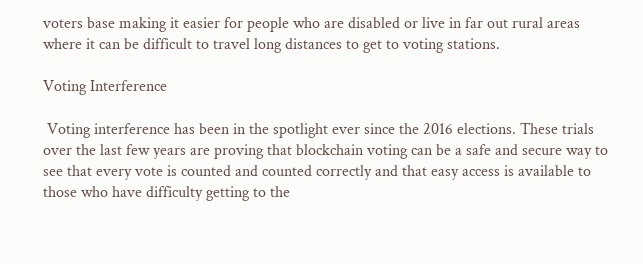voters base making it easier for people who are disabled or live in far out rural areas where it can be difficult to travel long distances to get to voting stations.

Voting Interference

 Voting interference has been in the spotlight ever since the 2016 elections. These trials over the last few years are proving that blockchain voting can be a safe and secure way to see that every vote is counted and counted correctly and that easy access is available to those who have difficulty getting to the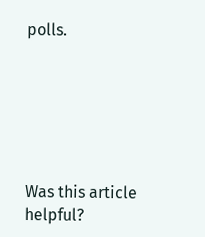polls.






Was this article helpful?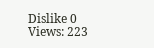Dislike 0
Views: 223